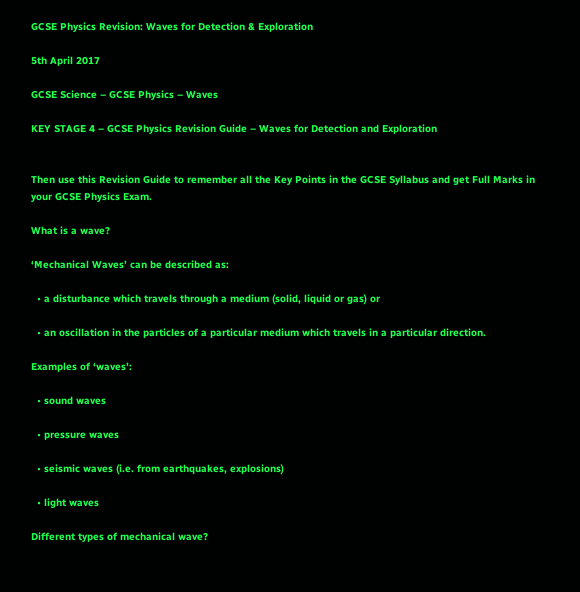GCSE Physics Revision: Waves for Detection & Exploration

5th April 2017

GCSE Science – GCSE Physics – Waves

KEY STAGE 4 – GCSE Physics Revision Guide – Waves for Detection and Exploration


Then use this Revision Guide to remember all the Key Points in the GCSE Syllabus and get Full Marks in your GCSE Physics Exam.

What is a wave?

‘Mechanical Waves’ can be described as:

  • a disturbance which travels through a medium (solid, liquid or gas) or

  • an oscillation in the particles of a particular medium which travels in a particular direction.

Examples of ‘waves’:

  • sound waves

  • pressure waves

  • seismic waves (i.e. from earthquakes, explosions)

  • light waves

Different types of mechanical wave?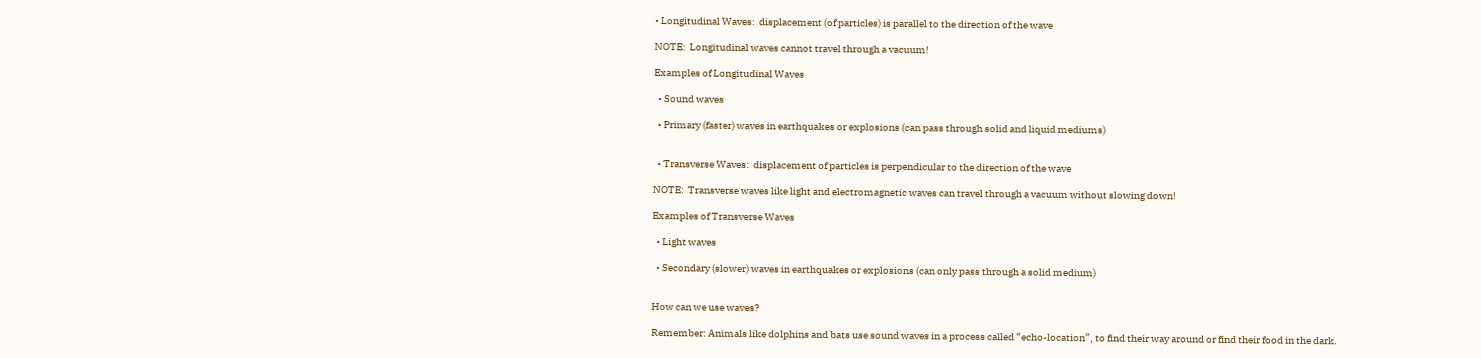• Longitudinal Waves:  displacement (of particles) is parallel to the direction of the wave

NOTE:  Longitudinal waves cannot travel through a vacuum!

Examples of Longitudinal Waves

  • Sound waves

  • Primary (faster) waves in earthquakes or explosions (can pass through solid and liquid mediums)


  • Transverse Waves:  displacement of particles is perpendicular to the direction of the wave

NOTE:  Transverse waves like light and electromagnetic waves can travel through a vacuum without slowing down!

Examples of Transverse Waves

  • Light waves

  • Secondary (slower) waves in earthquakes or explosions (can only pass through a solid medium)


How can we use waves?

Remember: Animals like dolphins and bats use sound waves in a process called “echo-location”, to find their way around or find their food in the dark.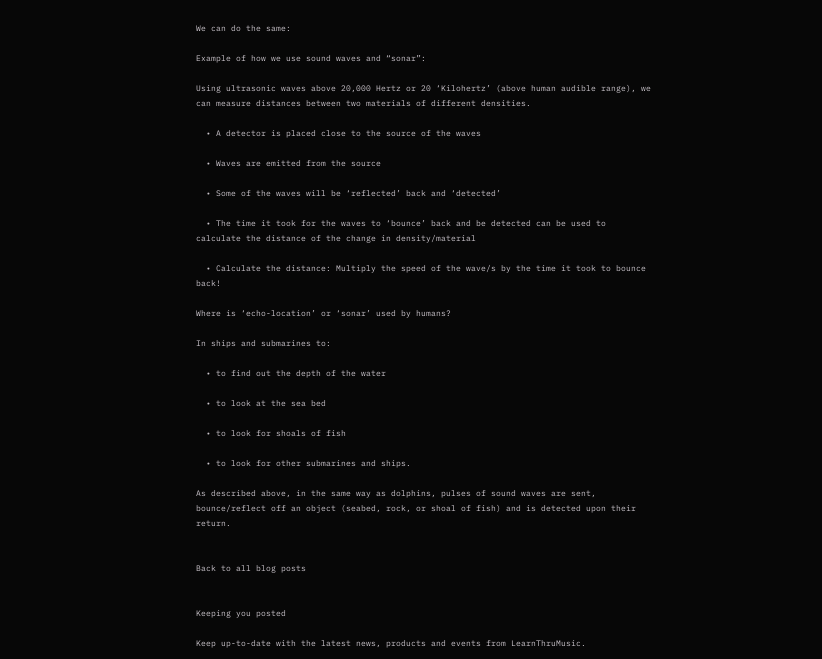We can do the same:

Example of how we use sound waves and “sonar”:

Using ultrasonic waves above 20,000 Hertz or 20 ‘Kilohertz’ (above human audible range), we can measure distances between two materials of different densities.

  • A detector is placed close to the source of the waves

  • Waves are emitted from the source

  • Some of the waves will be ‘reflected’ back and ‘detected’

  • The time it took for the waves to ‘bounce’ back and be detected can be used to calculate the distance of the change in density/material

  • Calculate the distance: Multiply the speed of the wave/s by the time it took to bounce back!

Where is ‘echo-location’ or ‘sonar’ used by humans?

In ships and submarines to:

  • to find out the depth of the water

  • to look at the sea bed

  • to look for shoals of fish

  • to look for other submarines and ships.

As described above, in the same way as dolphins, pulses of sound waves are sent, bounce/reflect off an object (seabed, rock, or shoal of fish) and is detected upon their return.


Back to all blog posts


Keeping you posted

Keep up-to-date with the latest news, products and events from LearnThruMusic.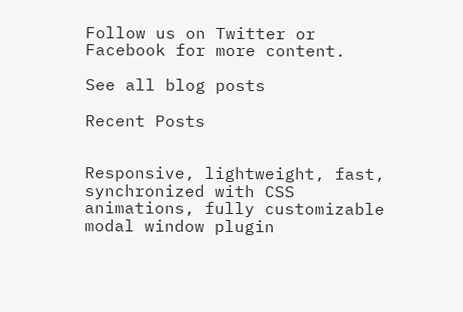Follow us on Twitter or Facebook for more content.

See all blog posts

Recent Posts


Responsive, lightweight, fast, synchronized with CSS animations, fully customizable modal window plugin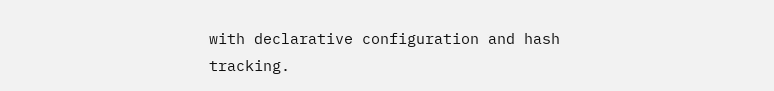with declarative configuration and hash tracking.